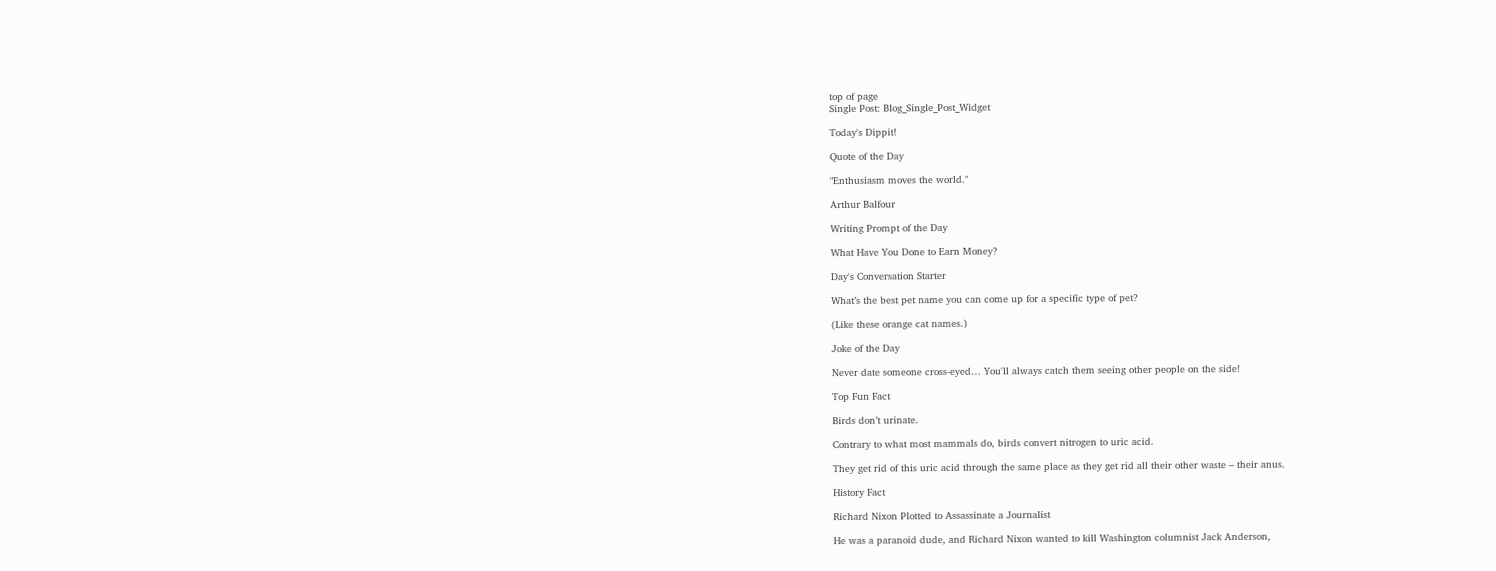top of page
Single Post: Blog_Single_Post_Widget

Today's Dippit!

Quote of the Day

"Enthusiasm moves the world."

Arthur Balfour

Writing Prompt of the Day

What Have You Done to Earn Money?

Day's Conversation Starter

What’s the best pet name you can come up for a specific type of pet?

(Like these orange cat names.)

Joke of the Day

Never date someone cross-eyed… You'll always catch them seeing other people on the side!

Top Fun Fact

Birds don’t urinate.

Contrary to what most mammals do, birds convert nitrogen to uric acid.

They get rid of this uric acid through the same place as they get rid all their other waste – their anus.

History Fact

Richard Nixon Plotted to Assassinate a Journalist

He was a paranoid dude, and Richard Nixon wanted to kill Washington columnist Jack Anderson,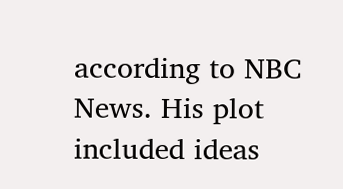according to NBC News. His plot included ideas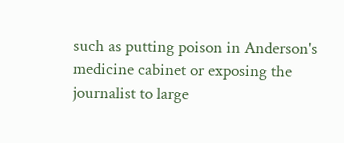such as putting poison in Anderson's medicine cabinet or exposing the journalist to large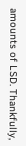amounts of LSD. Thankfully,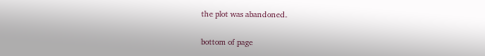the plot was abandoned.

bottom of page